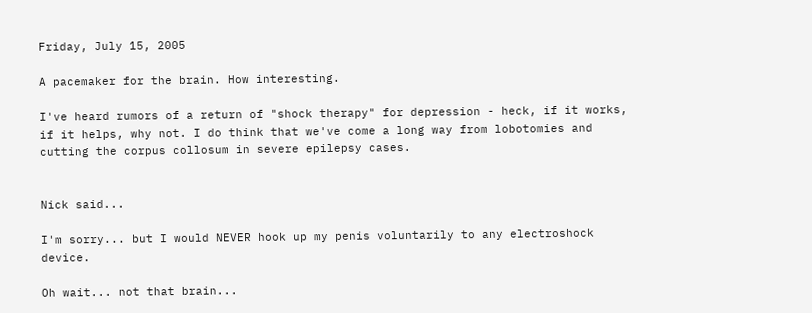Friday, July 15, 2005

A pacemaker for the brain. How interesting.

I've heard rumors of a return of "shock therapy" for depression - heck, if it works, if it helps, why not. I do think that we've come a long way from lobotomies and cutting the corpus collosum in severe epilepsy cases.


Nick said...

I'm sorry... but I would NEVER hook up my penis voluntarily to any electroshock device.

Oh wait... not that brain...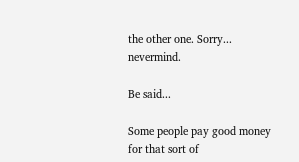the other one. Sorry... nevermind.

Be said...

Some people pay good money for that sort of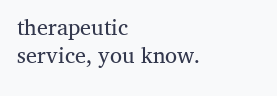therapeutic service, you know.